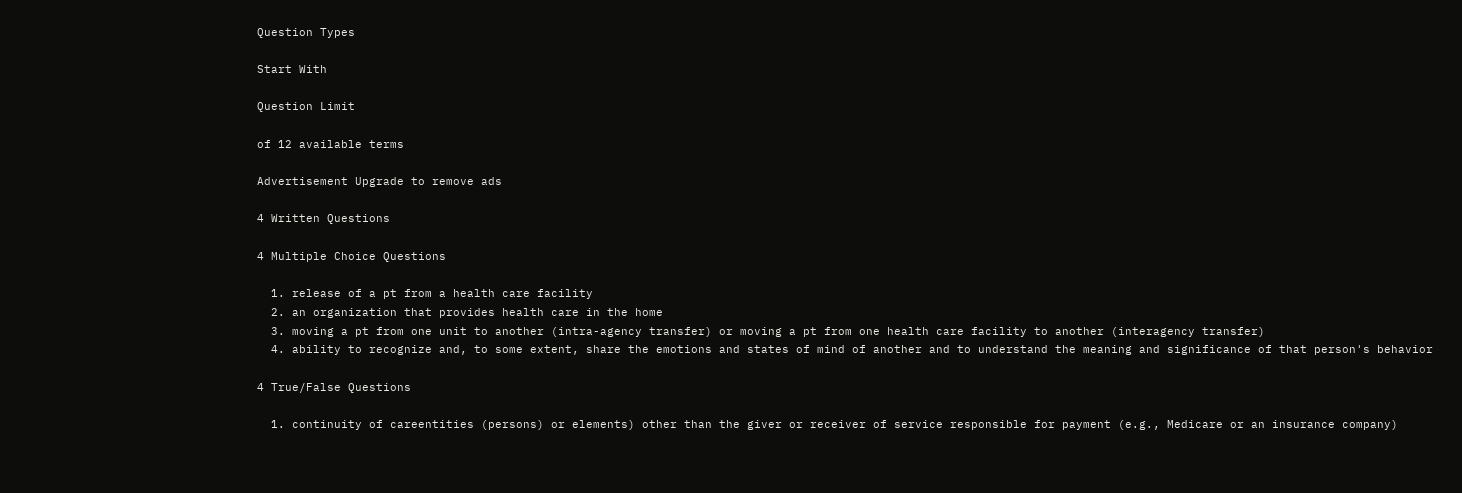Question Types

Start With

Question Limit

of 12 available terms

Advertisement Upgrade to remove ads

4 Written Questions

4 Multiple Choice Questions

  1. release of a pt from a health care facility
  2. an organization that provides health care in the home
  3. moving a pt from one unit to another (intra-agency transfer) or moving a pt from one health care facility to another (interagency transfer)
  4. ability to recognize and, to some extent, share the emotions and states of mind of another and to understand the meaning and significance of that person's behavior

4 True/False Questions

  1. continuity of careentities (persons) or elements) other than the giver or receiver of service responsible for payment (e.g., Medicare or an insurance company)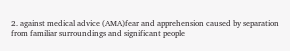2. against medical advice (AMA)fear and apprehension caused by separation from familiar surroundings and significant people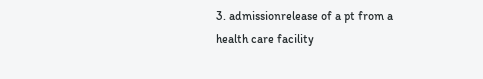3. admissionrelease of a pt from a health care facility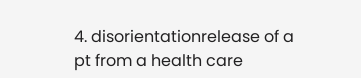4. disorientationrelease of a pt from a health care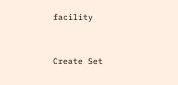facility


Create Set